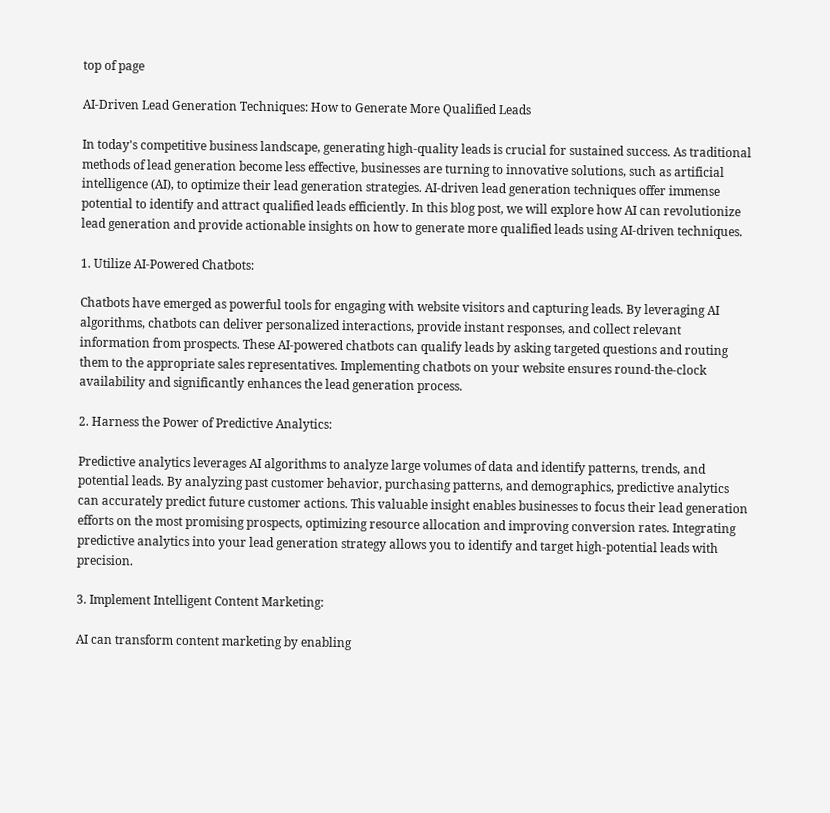top of page

AI-Driven Lead Generation Techniques: How to Generate More Qualified Leads

In today's competitive business landscape, generating high-quality leads is crucial for sustained success. As traditional methods of lead generation become less effective, businesses are turning to innovative solutions, such as artificial intelligence (AI), to optimize their lead generation strategies. AI-driven lead generation techniques offer immense potential to identify and attract qualified leads efficiently. In this blog post, we will explore how AI can revolutionize lead generation and provide actionable insights on how to generate more qualified leads using AI-driven techniques.

1. Utilize AI-Powered Chatbots:

Chatbots have emerged as powerful tools for engaging with website visitors and capturing leads. By leveraging AI algorithms, chatbots can deliver personalized interactions, provide instant responses, and collect relevant information from prospects. These AI-powered chatbots can qualify leads by asking targeted questions and routing them to the appropriate sales representatives. Implementing chatbots on your website ensures round-the-clock availability and significantly enhances the lead generation process.

2. Harness the Power of Predictive Analytics:

Predictive analytics leverages AI algorithms to analyze large volumes of data and identify patterns, trends, and potential leads. By analyzing past customer behavior, purchasing patterns, and demographics, predictive analytics can accurately predict future customer actions. This valuable insight enables businesses to focus their lead generation efforts on the most promising prospects, optimizing resource allocation and improving conversion rates. Integrating predictive analytics into your lead generation strategy allows you to identify and target high-potential leads with precision.

3. Implement Intelligent Content Marketing:

AI can transform content marketing by enabling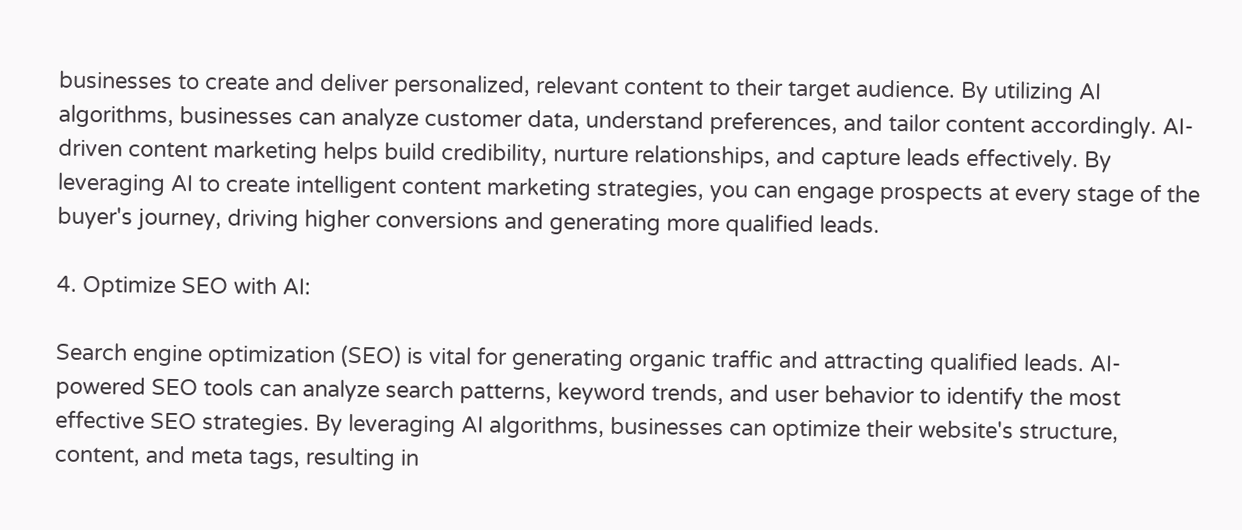businesses to create and deliver personalized, relevant content to their target audience. By utilizing AI algorithms, businesses can analyze customer data, understand preferences, and tailor content accordingly. AI-driven content marketing helps build credibility, nurture relationships, and capture leads effectively. By leveraging AI to create intelligent content marketing strategies, you can engage prospects at every stage of the buyer's journey, driving higher conversions and generating more qualified leads.

4. Optimize SEO with AI:

Search engine optimization (SEO) is vital for generating organic traffic and attracting qualified leads. AI-powered SEO tools can analyze search patterns, keyword trends, and user behavior to identify the most effective SEO strategies. By leveraging AI algorithms, businesses can optimize their website's structure, content, and meta tags, resulting in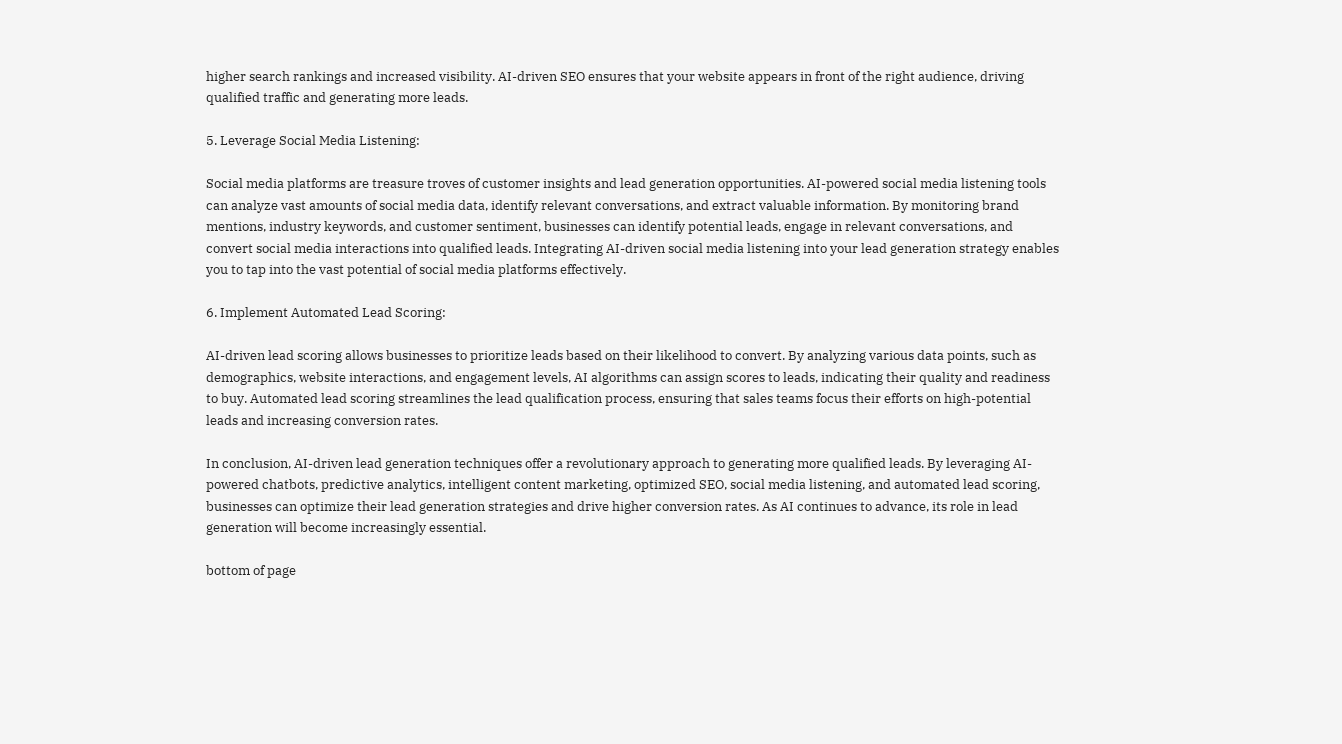higher search rankings and increased visibility. AI-driven SEO ensures that your website appears in front of the right audience, driving qualified traffic and generating more leads.

5. Leverage Social Media Listening:

Social media platforms are treasure troves of customer insights and lead generation opportunities. AI-powered social media listening tools can analyze vast amounts of social media data, identify relevant conversations, and extract valuable information. By monitoring brand mentions, industry keywords, and customer sentiment, businesses can identify potential leads, engage in relevant conversations, and convert social media interactions into qualified leads. Integrating AI-driven social media listening into your lead generation strategy enables you to tap into the vast potential of social media platforms effectively.

6. Implement Automated Lead Scoring:

AI-driven lead scoring allows businesses to prioritize leads based on their likelihood to convert. By analyzing various data points, such as demographics, website interactions, and engagement levels, AI algorithms can assign scores to leads, indicating their quality and readiness to buy. Automated lead scoring streamlines the lead qualification process, ensuring that sales teams focus their efforts on high-potential leads and increasing conversion rates.

In conclusion, AI-driven lead generation techniques offer a revolutionary approach to generating more qualified leads. By leveraging AI-powered chatbots, predictive analytics, intelligent content marketing, optimized SEO, social media listening, and automated lead scoring, businesses can optimize their lead generation strategies and drive higher conversion rates. As AI continues to advance, its role in lead generation will become increasingly essential.

bottom of page